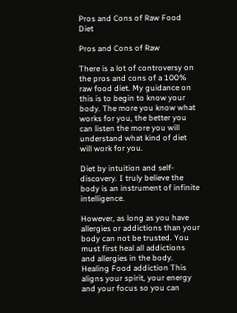Pros and Cons of Raw Food Diet

Pros and Cons of Raw

There is a lot of controversy on the pros and cons of a 100% raw food diet. My guidance on this is to begin to know your body. The more you know what works for you, the better you can listen the more you will understand what kind of diet will work for you.

Diet by intuition and self-discovery. I truly believe the body is an instrument of infinite intelligence.

However, as long as you have allergies or addictions than your body can not be trusted. You must first heal all addictions and allergies in the body. Healing Food addiction This aligns your spirit, your energy and your focus so you can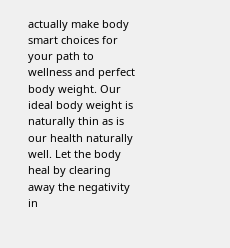actually make body smart choices for your path to wellness and perfect body weight. Our ideal body weight is naturally thin as is our health naturally well. Let the body heal by clearing away the negativity in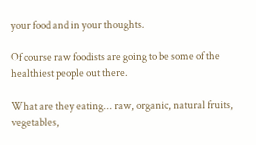your food and in your thoughts.

Of course raw foodists are going to be some of the healthiest people out there.

What are they eating... raw, organic, natural fruits, vegetables,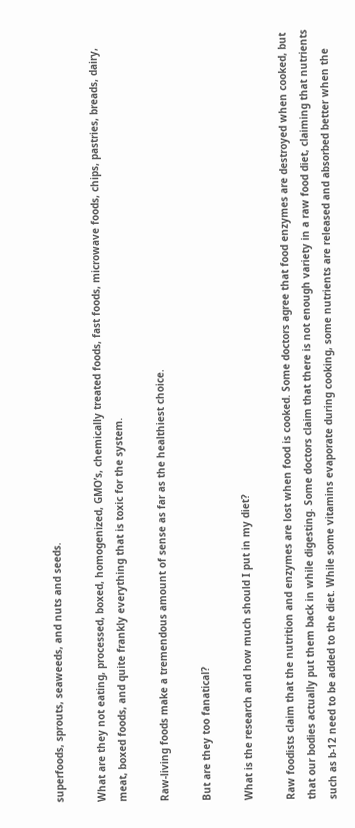superfoods, sprouts, seaweeds, and nuts and seeds.

What are they not eating, processed, boxed, homogenized, GMO’s, chemically treated foods, fast foods, microwave foods, chips, pastries, breads, dairy, meat, boxed foods, and quite frankly everything that is toxic for the system.

Raw-living foods make a tremendous amount of sense as far as the healthiest choice.

But are they too fanatical?

What is the research and how much should I put in my diet?

Raw foodists claim that the nutrition and enzymes are lost when food is cooked. Some doctors agree that food enzymes are destroyed when cooked, but that our bodies actually put them back in while digesting. Some doctors claim that there is not enough variety in a raw food diet, claiming that nutrients such as b-12 need to be added to the diet. While some vitamins evaporate during cooking, some nutrients are released and absorbed better when the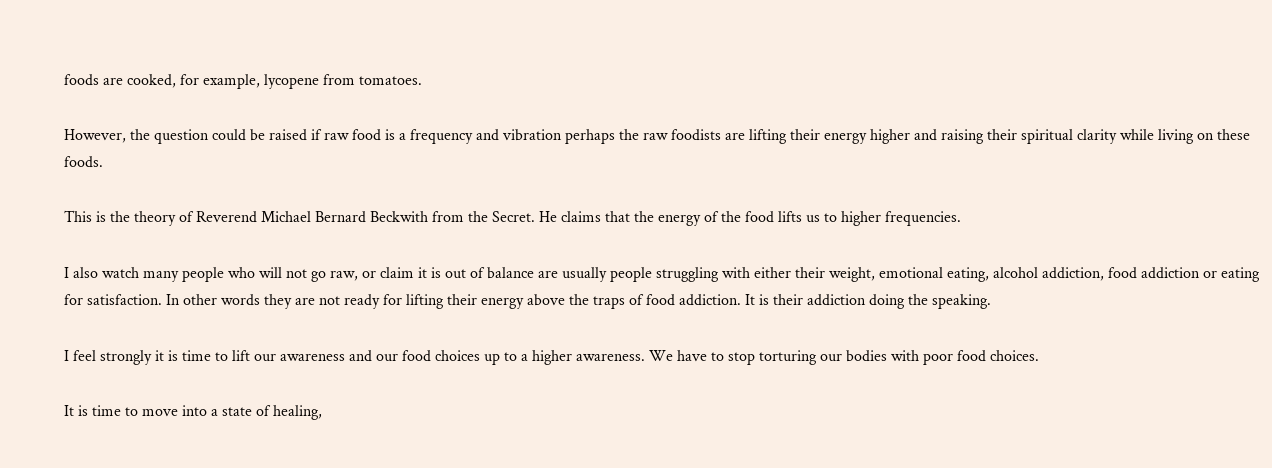foods are cooked, for example, lycopene from tomatoes.

However, the question could be raised if raw food is a frequency and vibration perhaps the raw foodists are lifting their energy higher and raising their spiritual clarity while living on these foods.

This is the theory of Reverend Michael Bernard Beckwith from the Secret. He claims that the energy of the food lifts us to higher frequencies.

I also watch many people who will not go raw, or claim it is out of balance are usually people struggling with either their weight, emotional eating, alcohol addiction, food addiction or eating for satisfaction. In other words they are not ready for lifting their energy above the traps of food addiction. It is their addiction doing the speaking.

I feel strongly it is time to lift our awareness and our food choices up to a higher awareness. We have to stop torturing our bodies with poor food choices.

It is time to move into a state of healing,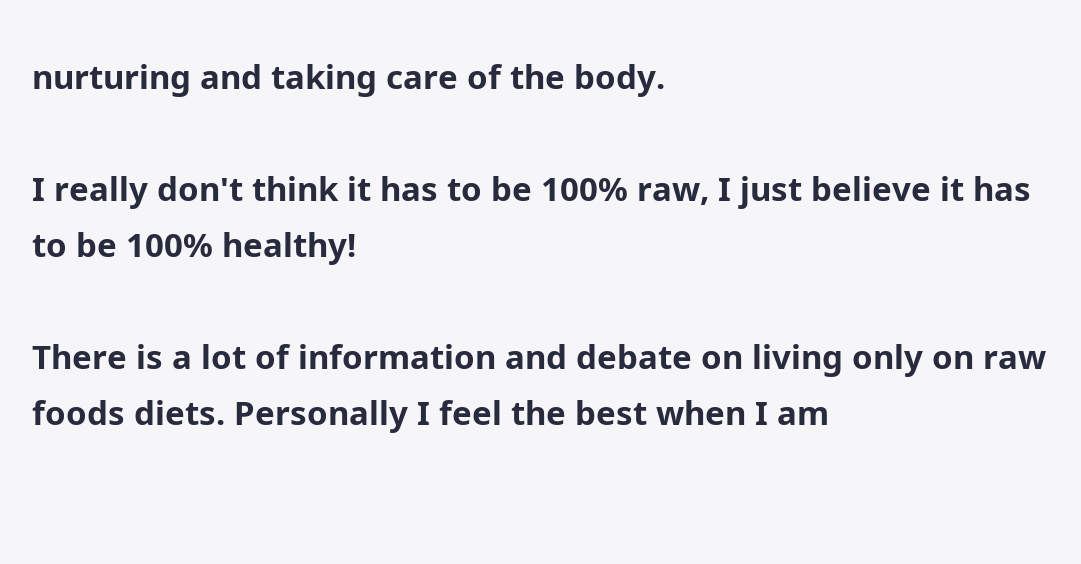nurturing and taking care of the body.

I really don't think it has to be 100% raw, I just believe it has to be 100% healthy!

There is a lot of information and debate on living only on raw foods diets. Personally I feel the best when I am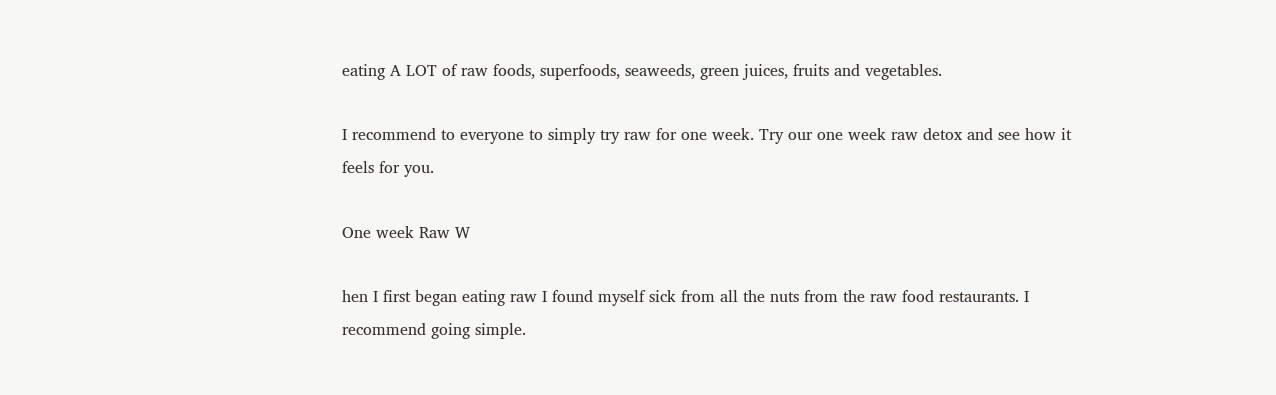eating A LOT of raw foods, superfoods, seaweeds, green juices, fruits and vegetables.

I recommend to everyone to simply try raw for one week. Try our one week raw detox and see how it feels for you.

One week Raw W

hen I first began eating raw I found myself sick from all the nuts from the raw food restaurants. I recommend going simple.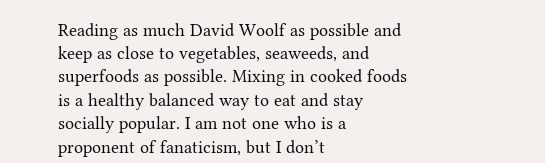Reading as much David Woolf as possible and keep as close to vegetables, seaweeds, and superfoods as possible. Mixing in cooked foods is a healthy balanced way to eat and stay socially popular. I am not one who is a proponent of fanaticism, but I don’t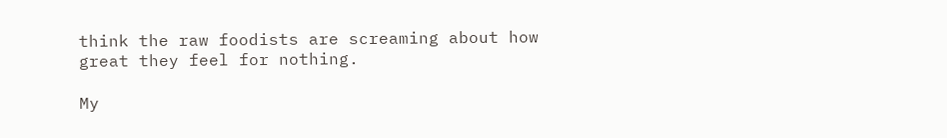think the raw foodists are screaming about how great they feel for nothing.

My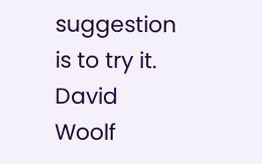suggestion is to try it. David Woolf